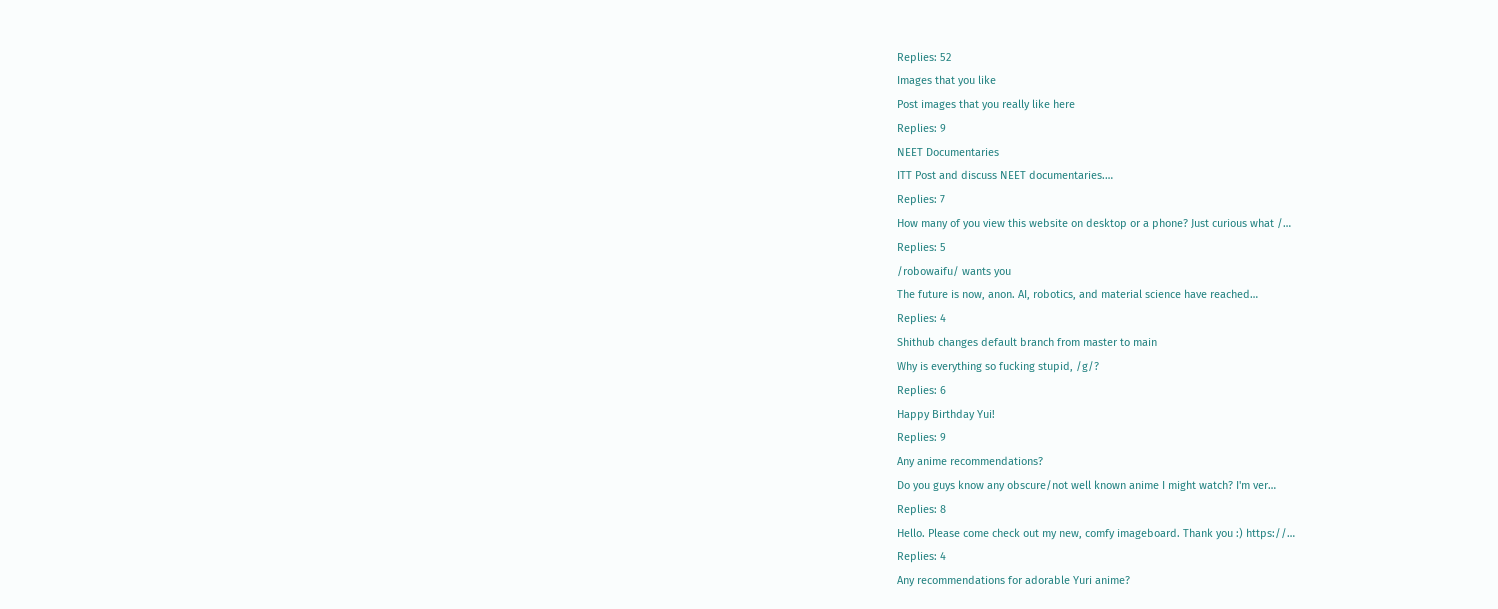Replies: 52
Images that you like
Post images that you really like here
Replies: 9
NEET Documentaries
ITT Post and discuss NEET documentaries.…
Replies: 7
How many of you view this website on desktop or a phone? Just curious what /…
Replies: 5
/robowaifu/ wants you
The future is now, anon. AI, robotics, and material science have reached…
Replies: 4
Shithub changes default branch from master to main
Why is everything so fucking stupid, /g/?
Replies: 6
Happy Birthday Yui!
Replies: 9
Any anime recommendations?
Do you guys know any obscure/not well known anime I might watch? I'm ver…
Replies: 8
Hello. Please come check out my new, comfy imageboard. Thank you :) https://…
Replies: 4
Any recommendations for adorable Yuri anime?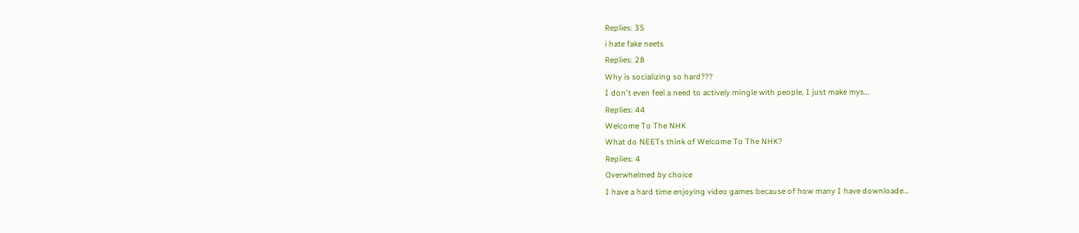Replies: 35
i hate fake neets
Replies: 28
Why is socializing so hard???
I don't even feel a need to actively mingle with people, I just make mys…
Replies: 44
Welcome To The NHK
What do NEETs think of Welcome To The NHK?
Replies: 4
Overwhelmed by choice
I have a hard time enjoying video games because of how many I have downloade…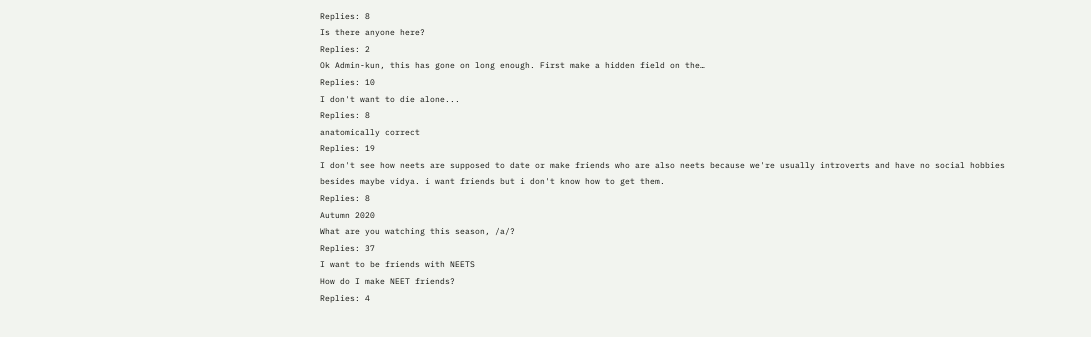Replies: 8
Is there anyone here?
Replies: 2
Ok Admin-kun, this has gone on long enough. First make a hidden field on the…
Replies: 10
I don't want to die alone...
Replies: 8
anatomically correct
Replies: 19
I don't see how neets are supposed to date or make friends who are also neets because we're usually introverts and have no social hobbies besides maybe vidya. i want friends but i don't know how to get them.
Replies: 8
Autumn 2020
What are you watching this season, /a/?
Replies: 37
I want to be friends with NEETS
How do I make NEET friends?
Replies: 4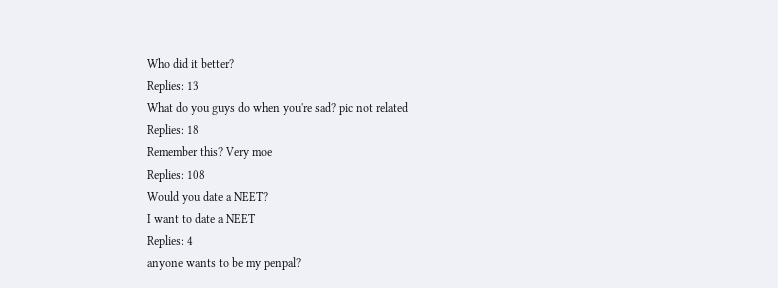Who did it better?
Replies: 13
What do you guys do when you're sad? pic not related
Replies: 18
Remember this? Very moe
Replies: 108
Would you date a NEET?
I want to date a NEET
Replies: 4
anyone wants to be my penpal?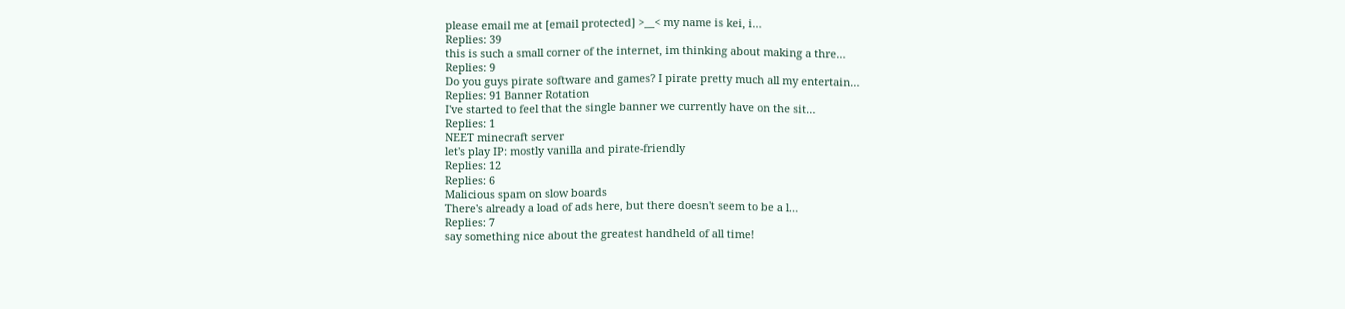please email me at [email protected] >__< my name is kei, i…
Replies: 39
this is such a small corner of the internet, im thinking about making a thre…
Replies: 9
Do you guys pirate software and games? I pirate pretty much all my entertain…
Replies: 91 Banner Rotation
I've started to feel that the single banner we currently have on the sit…
Replies: 1
NEET minecraft server
let's play IP: mostly vanilla and pirate-friendly
Replies: 12
Replies: 6
Malicious spam on slow boards
There's already a load of ads here, but there doesn't seem to be a l…
Replies: 7
say something nice about the greatest handheld of all time!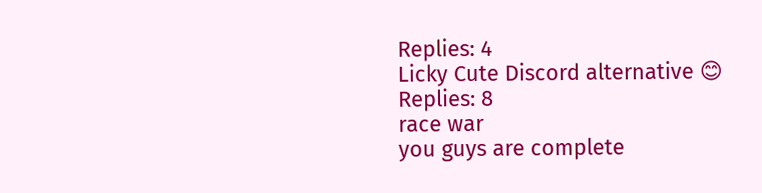Replies: 4
Licky Cute Discord alternative 😊
Replies: 8
race war
you guys are complete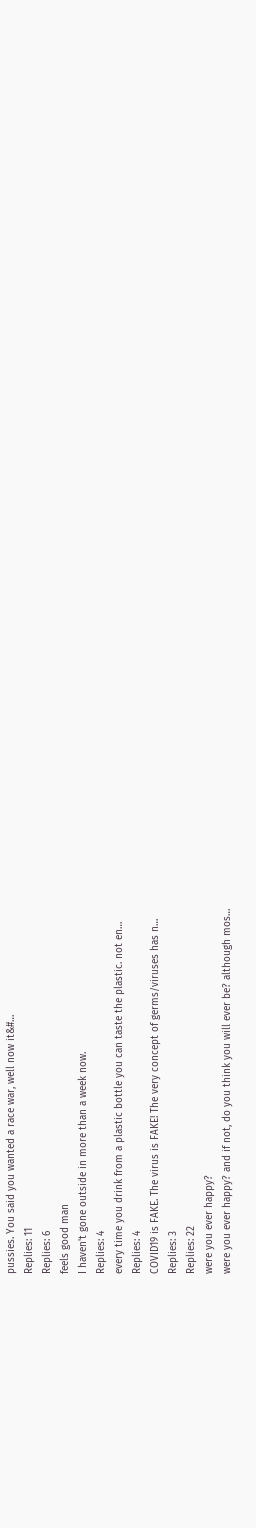pussies. You said you wanted a race war, well now it&#…
Replies: 11
Replies: 6
feels good man
I haven't gone outside in more than a week now.
Replies: 4
every time you drink from a plastic bottle you can taste the plastic. not en…
Replies: 4
COVID19 is FAKE. The virus is FAKE! The very concept of germs/viruses has n…
Replies: 3
Replies: 22
were you ever happy?
were you ever happy? and if not, do you think you will ever be? although mos…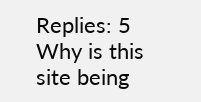Replies: 5
Why is this site being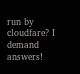run by cloudfare? I demand answers!